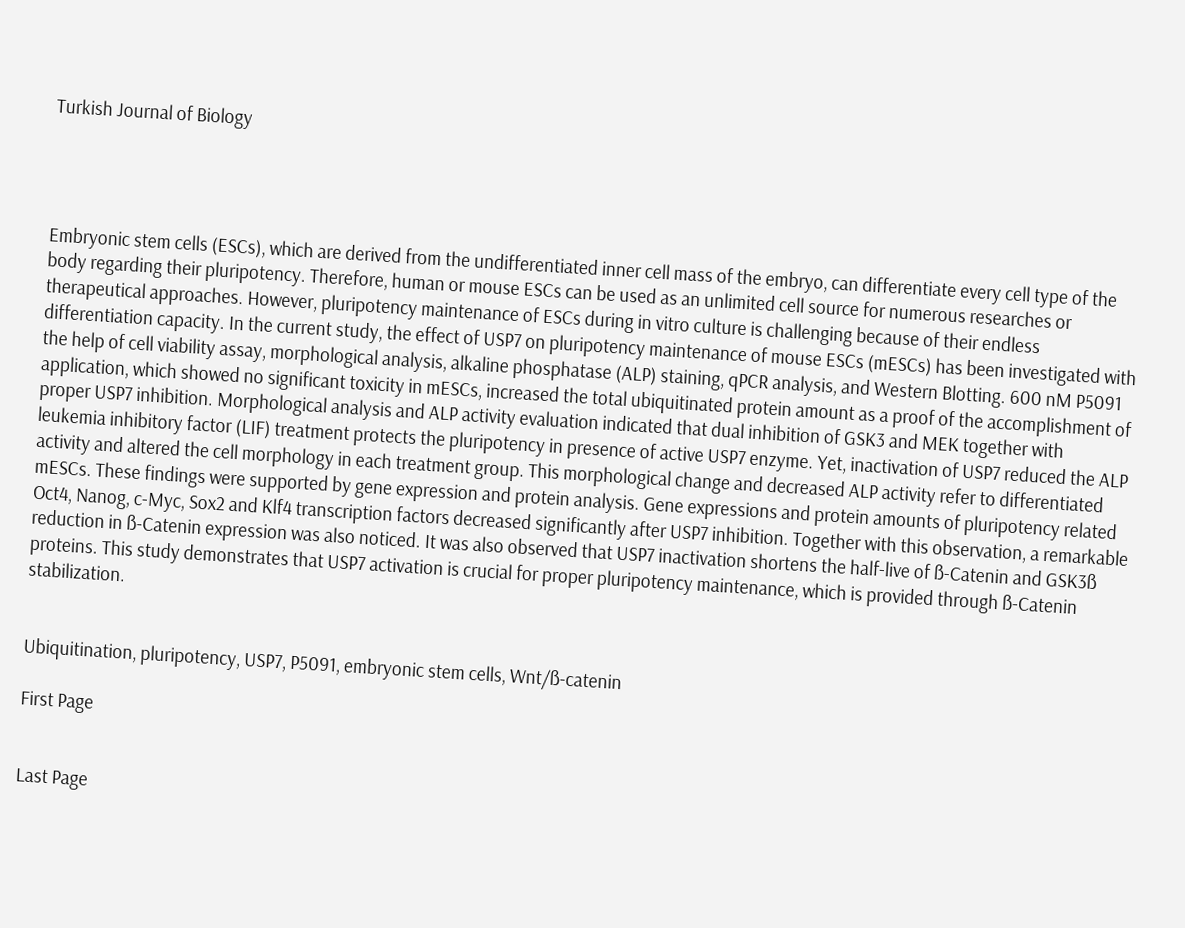Turkish Journal of Biology




Embryonic stem cells (ESCs), which are derived from the undifferentiated inner cell mass of the embryo, can differentiate every cell type of the body regarding their pluripotency. Therefore, human or mouse ESCs can be used as an unlimited cell source for numerous researches or therapeutical approaches. However, pluripotency maintenance of ESCs during in vitro culture is challenging because of their endless differentiation capacity. In the current study, the effect of USP7 on pluripotency maintenance of mouse ESCs (mESCs) has been investigated with the help of cell viability assay, morphological analysis, alkaline phosphatase (ALP) staining, qPCR analysis, and Western Blotting. 600 nM P5091 application, which showed no significant toxicity in mESCs, increased the total ubiquitinated protein amount as a proof of the accomplishment of proper USP7 inhibition. Morphological analysis and ALP activity evaluation indicated that dual inhibition of GSK3 and MEK together with leukemia inhibitory factor (LIF) treatment protects the pluripotency in presence of active USP7 enzyme. Yet, inactivation of USP7 reduced the ALP activity and altered the cell morphology in each treatment group. This morphological change and decreased ALP activity refer to differentiated mESCs. These findings were supported by gene expression and protein analysis. Gene expressions and protein amounts of pluripotency related Oct4, Nanog, c-Myc, Sox2 and Klf4 transcription factors decreased significantly after USP7 inhibition. Together with this observation, a remarkable reduction in ß-Catenin expression was also noticed. It was also observed that USP7 inactivation shortens the half-live of ß-Catenin and GSK3ß proteins. This study demonstrates that USP7 activation is crucial for proper pluripotency maintenance, which is provided through ß-Catenin stabilization.


Ubiquitination, pluripotency, USP7, P5091, embryonic stem cells, Wnt/ß-catenin

First Page


Last Page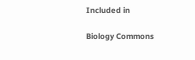Included in

Biology Commons